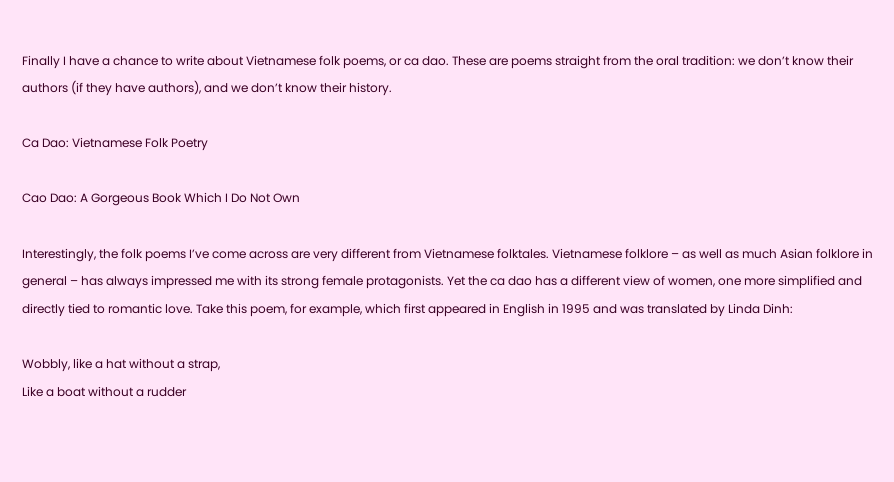Finally I have a chance to write about Vietnamese folk poems, or ca dao. These are poems straight from the oral tradition: we don’t know their authors (if they have authors), and we don’t know their history.

Ca Dao: Vietnamese Folk Poetry

Cao Dao: A Gorgeous Book Which I Do Not Own

Interestingly, the folk poems I’ve come across are very different from Vietnamese folktales. Vietnamese folklore – as well as much Asian folklore in general – has always impressed me with its strong female protagonists. Yet the ca dao has a different view of women, one more simplified and directly tied to romantic love. Take this poem, for example, which first appeared in English in 1995 and was translated by Linda Dinh:

Wobbly, like a hat without a strap,
Like a boat without a rudder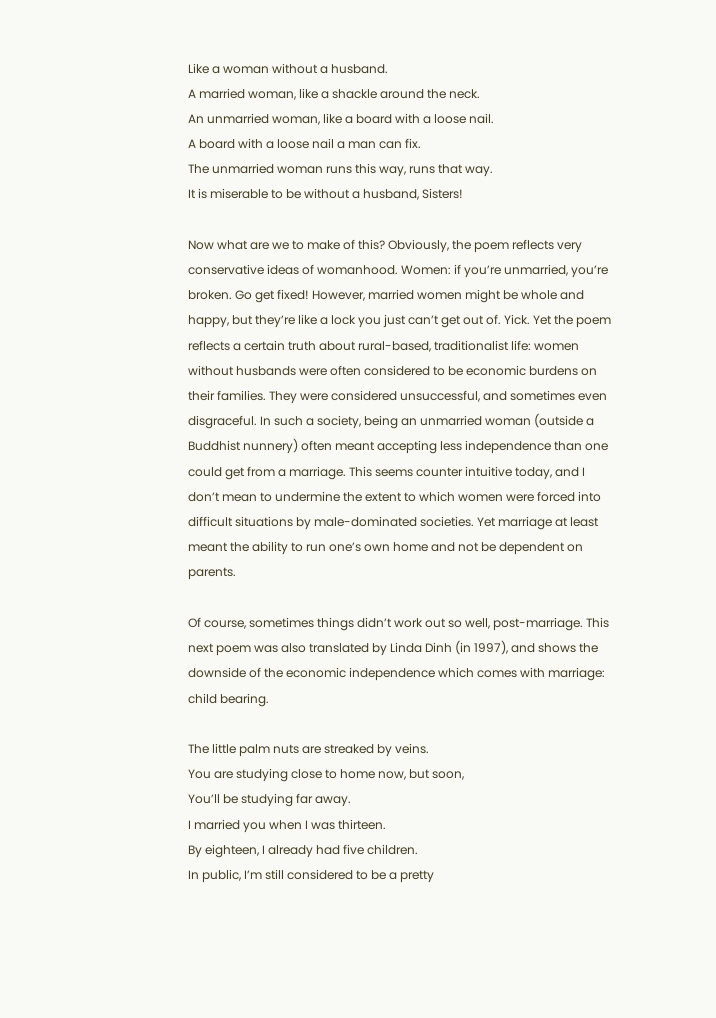Like a woman without a husband.
A married woman, like a shackle around the neck.
An unmarried woman, like a board with a loose nail.
A board with a loose nail a man can fix.
The unmarried woman runs this way, runs that way.
It is miserable to be without a husband, Sisters!

Now what are we to make of this? Obviously, the poem reflects very conservative ideas of womanhood. Women: if you’re unmarried, you’re broken. Go get fixed! However, married women might be whole and happy, but they’re like a lock you just can’t get out of. Yick. Yet the poem reflects a certain truth about rural-based, traditionalist life: women without husbands were often considered to be economic burdens on their families. They were considered unsuccessful, and sometimes even disgraceful. In such a society, being an unmarried woman (outside a Buddhist nunnery) often meant accepting less independence than one could get from a marriage. This seems counter intuitive today, and I don’t mean to undermine the extent to which women were forced into difficult situations by male-dominated societies. Yet marriage at least meant the ability to run one’s own home and not be dependent on parents.

Of course, sometimes things didn’t work out so well, post-marriage. This next poem was also translated by Linda Dinh (in 1997), and shows the downside of the economic independence which comes with marriage: child bearing.

The little palm nuts are streaked by veins.
You are studying close to home now, but soon,
You’ll be studying far away.
I married you when I was thirteen.
By eighteen, I already had five children.
In public, I’m still considered to be a pretty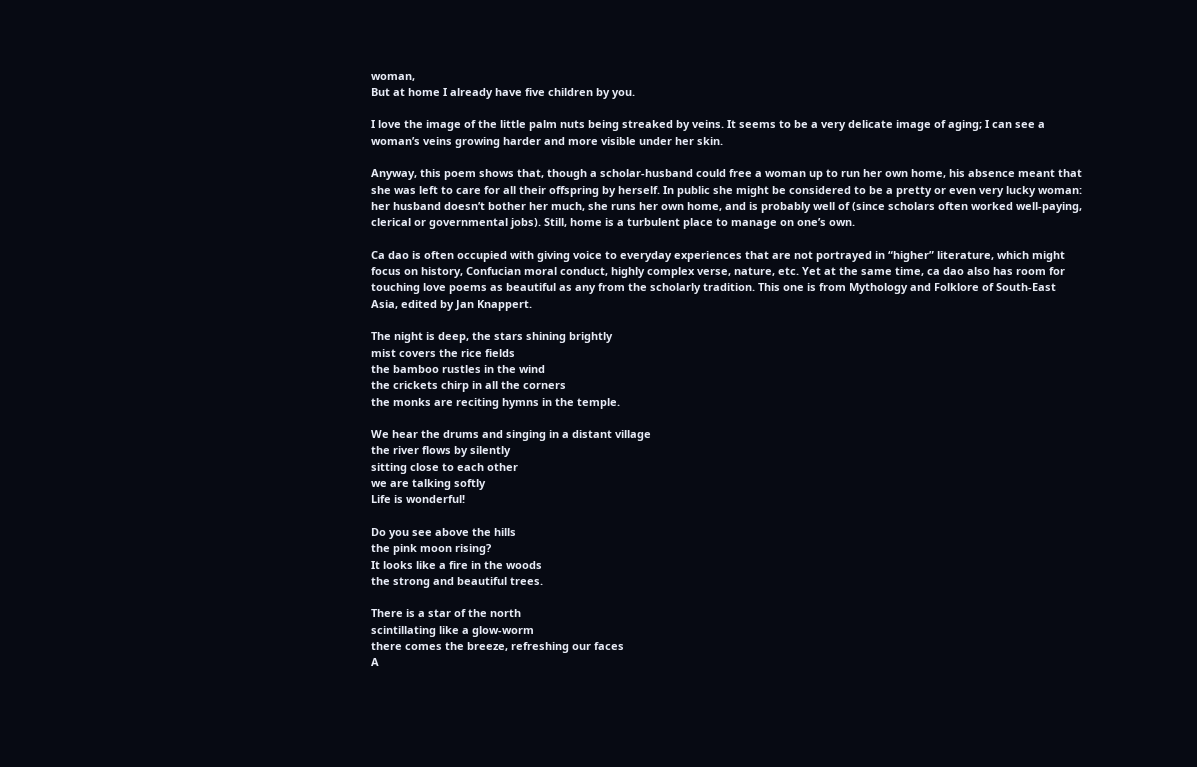woman,
But at home I already have five children by you.

I love the image of the little palm nuts being streaked by veins. It seems to be a very delicate image of aging; I can see a woman’s veins growing harder and more visible under her skin.

Anyway, this poem shows that, though a scholar-husband could free a woman up to run her own home, his absence meant that she was left to care for all their offspring by herself. In public she might be considered to be a pretty or even very lucky woman: her husband doesn’t bother her much, she runs her own home, and is probably well of (since scholars often worked well-paying, clerical or governmental jobs). Still, home is a turbulent place to manage on one’s own.

Ca dao is often occupied with giving voice to everyday experiences that are not portrayed in “higher” literature, which might focus on history, Confucian moral conduct, highly complex verse, nature, etc. Yet at the same time, ca dao also has room for touching love poems as beautiful as any from the scholarly tradition. This one is from Mythology and Folklore of South-East Asia, edited by Jan Knappert.

The night is deep, the stars shining brightly
mist covers the rice fields
the bamboo rustles in the wind
the crickets chirp in all the corners
the monks are reciting hymns in the temple.

We hear the drums and singing in a distant village
the river flows by silently
sitting close to each other
we are talking softly
Life is wonderful!

Do you see above the hills
the pink moon rising?
It looks like a fire in the woods
the strong and beautiful trees.

There is a star of the north
scintillating like a glow-worm
there comes the breeze, refreshing our faces
A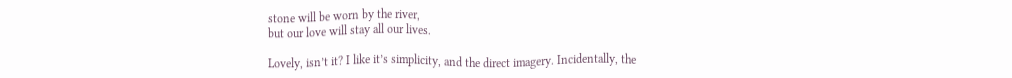stone will be worn by the river,
but our love will stay all our lives.

Lovely, isn’t it? I like it’s simplicity, and the direct imagery. Incidentally, the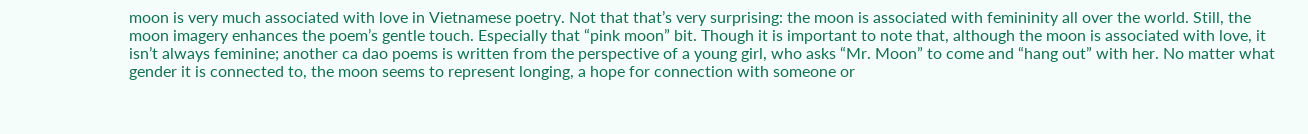moon is very much associated with love in Vietnamese poetry. Not that that’s very surprising: the moon is associated with femininity all over the world. Still, the moon imagery enhances the poem’s gentle touch. Especially that “pink moon” bit. Though it is important to note that, although the moon is associated with love, it isn’t always feminine; another ca dao poems is written from the perspective of a young girl, who asks “Mr. Moon” to come and “hang out” with her. No matter what gender it is connected to, the moon seems to represent longing, a hope for connection with someone or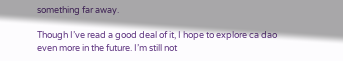something far away.

Though I’ve read a good deal of it, I hope to explore ca dao even more in the future. I’m still not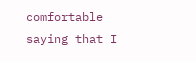comfortable saying that I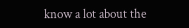know a lot about the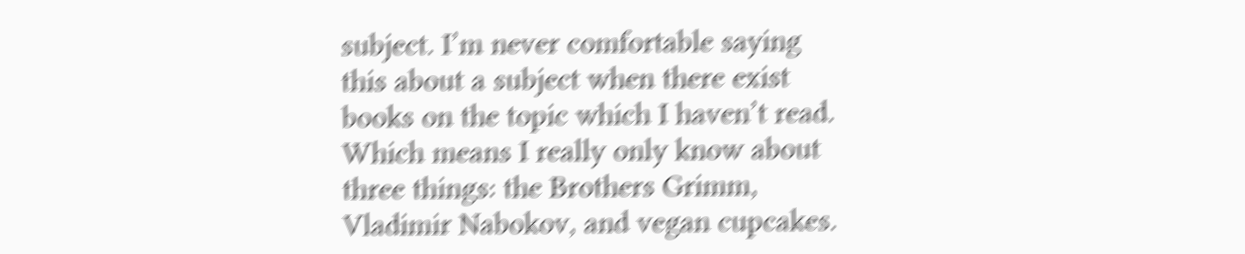subject. I’m never comfortable saying this about a subject when there exist books on the topic which I haven’t read. Which means I really only know about three things: the Brothers Grimm, Vladimir Nabokov, and vegan cupcakes.